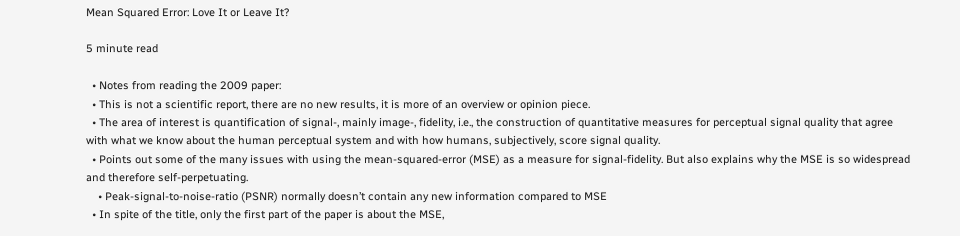Mean Squared Error: Love It or Leave It?

5 minute read

  • Notes from reading the 2009 paper:
  • This is not a scientific report, there are no new results, it is more of an overview or opinion piece.
  • The area of interest is quantification of signal-, mainly image-, fidelity, i.e., the construction of quantitative measures for perceptual signal quality that agree with what we know about the human perceptual system and with how humans, subjectively, score signal quality.
  • Points out some of the many issues with using the mean-squared-error (MSE) as a measure for signal-fidelity. But also explains why the MSE is so widespread and therefore self-perpetuating.
    • Peak-signal-to-noise-ratio (PSNR) normally doesn’t contain any new information compared to MSE
  • In spite of the title, only the first part of the paper is about the MSE,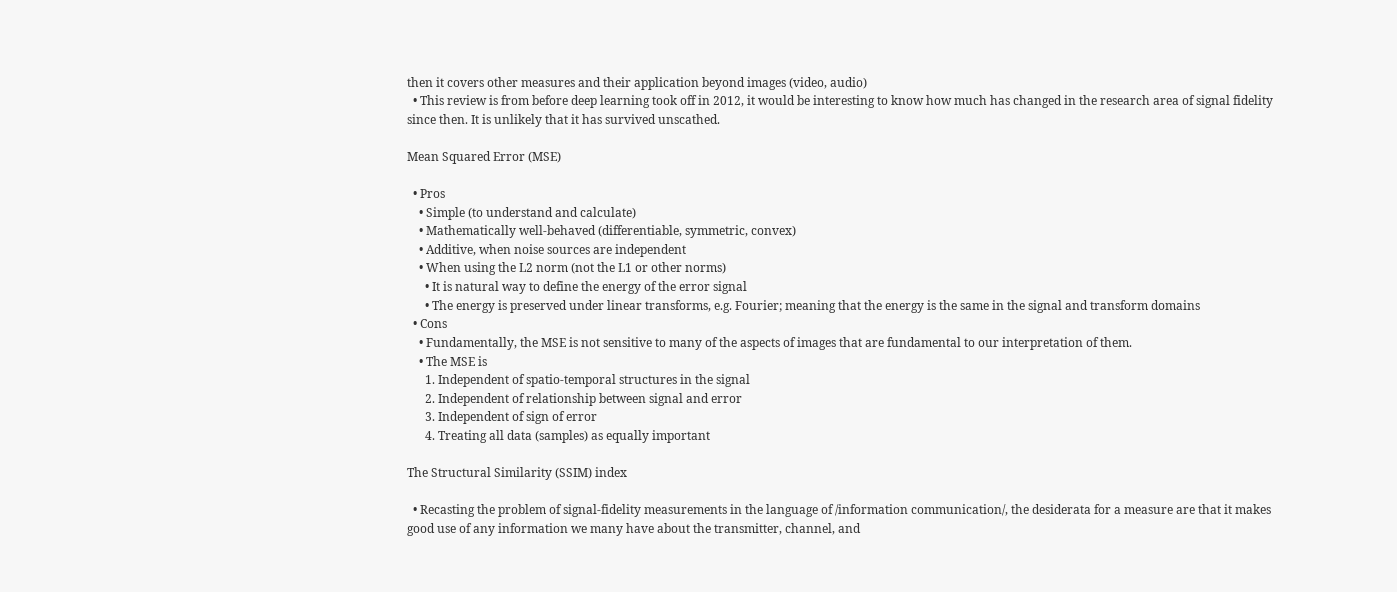then it covers other measures and their application beyond images (video, audio)
  • This review is from before deep learning took off in 2012, it would be interesting to know how much has changed in the research area of signal fidelity since then. It is unlikely that it has survived unscathed.

Mean Squared Error (MSE)

  • Pros
    • Simple (to understand and calculate)
    • Mathematically well-behaved (differentiable, symmetric, convex)
    • Additive, when noise sources are independent
    • When using the L2 norm (not the L1 or other norms)
      • It is natural way to define the energy of the error signal
      • The energy is preserved under linear transforms, e.g. Fourier; meaning that the energy is the same in the signal and transform domains
  • Cons
    • Fundamentally, the MSE is not sensitive to many of the aspects of images that are fundamental to our interpretation of them.
    • The MSE is
      1. Independent of spatio-temporal structures in the signal
      2. Independent of relationship between signal and error
      3. Independent of sign of error
      4. Treating all data (samples) as equally important

The Structural Similarity (SSIM) index

  • Recasting the problem of signal-fidelity measurements in the language of /information communication/, the desiderata for a measure are that it makes good use of any information we many have about the transmitter, channel, and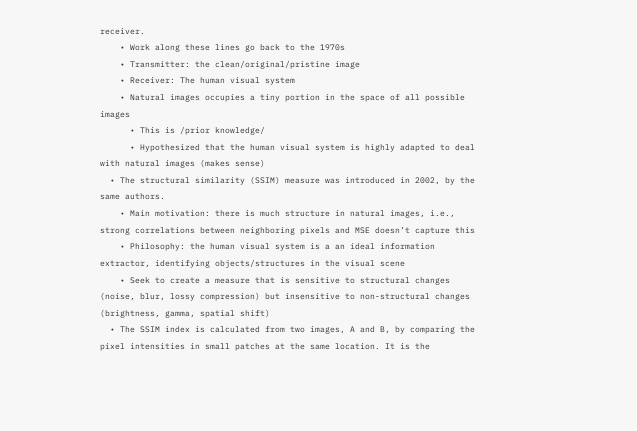receiver.
    • Work along these lines go back to the 1970s
    • Transmitter: the clean/original/pristine image
    • Receiver: The human visual system
    • Natural images occupies a tiny portion in the space of all possible images
      • This is /prior knowledge/
      • Hypothesized that the human visual system is highly adapted to deal with natural images (makes sense)
  • The structural similarity (SSIM) measure was introduced in 2002, by the same authors.
    • Main motivation: there is much structure in natural images, i.e., strong correlations between neighboring pixels and MSE doesn’t capture this
    • Philosophy: the human visual system is a an ideal information extractor, identifying objects/structures in the visual scene
    • Seek to create a measure that is sensitive to structural changes (noise, blur, lossy compression) but insensitive to non-structural changes (brightness, gamma, spatial shift)
  • The SSIM index is calculated from two images, A and B, by comparing the pixel intensities in small patches at the same location. It is the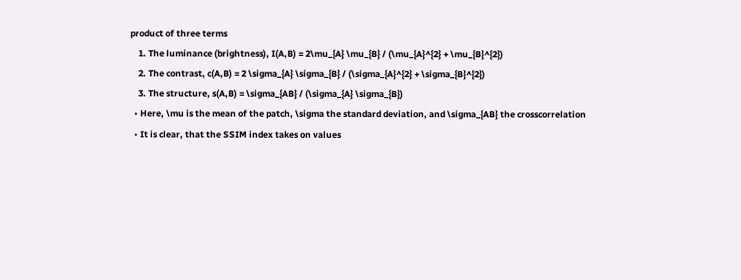product of three terms
    1. The luminance (brightness), I(A,B) = 2\mu_{A} \mu_{B} / (\mu_{A}^{2} + \mu_{B}^{2})
    2. The contrast, c(A,B) = 2 \sigma_{A} \sigma_{B} / (\sigma_{A}^{2} + \sigma_{B}^{2})
    3. The structure, s(A,B) = \sigma_{AB} / (\sigma_{A} \sigma_{B})
  • Here, \mu is the mean of the patch, \sigma the standard deviation, and \sigma_{AB} the crosscorrelation
  • It is clear, that the SSIM index takes on values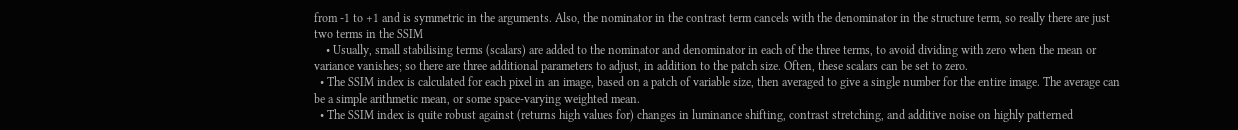from -1 to +1 and is symmetric in the arguments. Also, the nominator in the contrast term cancels with the denominator in the structure term, so really there are just two terms in the SSIM
    • Usually, small stabilising terms (scalars) are added to the nominator and denominator in each of the three terms, to avoid dividing with zero when the mean or variance vanishes; so there are three additional parameters to adjust, in addition to the patch size. Often, these scalars can be set to zero.
  • The SSIM index is calculated for each pixel in an image, based on a patch of variable size, then averaged to give a single number for the entire image. The average can be a simple arithmetic mean, or some space-varying weighted mean.
  • The SSIM index is quite robust against (returns high values for) changes in luminance shifting, contrast stretching, and additive noise on highly patterned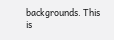backgrounds. This is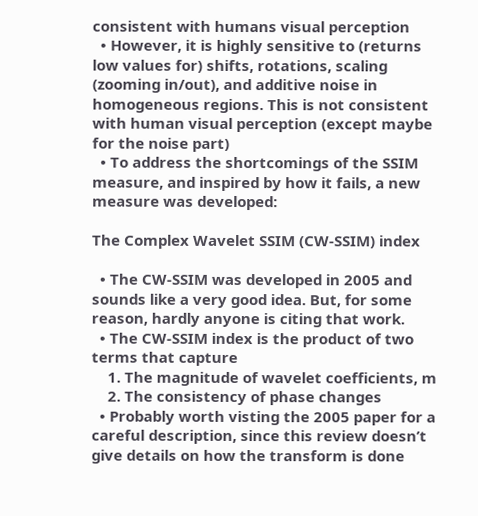consistent with humans visual perception
  • However, it is highly sensitive to (returns low values for) shifts, rotations, scaling (zooming in/out), and additive noise in homogeneous regions. This is not consistent with human visual perception (except maybe for the noise part)
  • To address the shortcomings of the SSIM measure, and inspired by how it fails, a new measure was developed:

The Complex Wavelet SSIM (CW-SSIM) index

  • The CW-SSIM was developed in 2005 and sounds like a very good idea. But, for some reason, hardly anyone is citing that work.
  • The CW-SSIM index is the product of two terms that capture
    1. The magnitude of wavelet coefficients, m
    2. The consistency of phase changes
  • Probably worth visting the 2005 paper for a careful description, since this review doesn’t give details on how the transform is done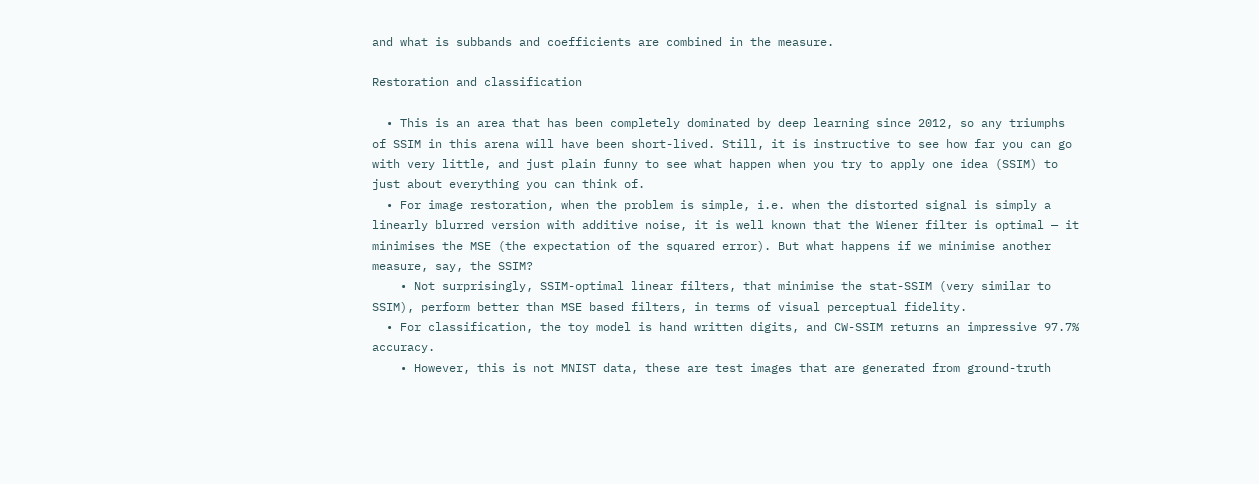and what is subbands and coefficients are combined in the measure.

Restoration and classification

  • This is an area that has been completely dominated by deep learning since 2012, so any triumphs of SSIM in this arena will have been short-lived. Still, it is instructive to see how far you can go with very little, and just plain funny to see what happen when you try to apply one idea (SSIM) to just about everything you can think of.
  • For image restoration, when the problem is simple, i.e. when the distorted signal is simply a linearly blurred version with additive noise, it is well known that the Wiener filter is optimal — it minimises the MSE (the expectation of the squared error). But what happens if we minimise another measure, say, the SSIM?
    • Not surprisingly, SSIM-optimal linear filters, that minimise the stat-SSIM (very similar to SSIM), perform better than MSE based filters, in terms of visual perceptual fidelity.
  • For classification, the toy model is hand written digits, and CW-SSIM returns an impressive 97.7% accuracy.
    • However, this is not MNIST data, these are test images that are generated from ground-truth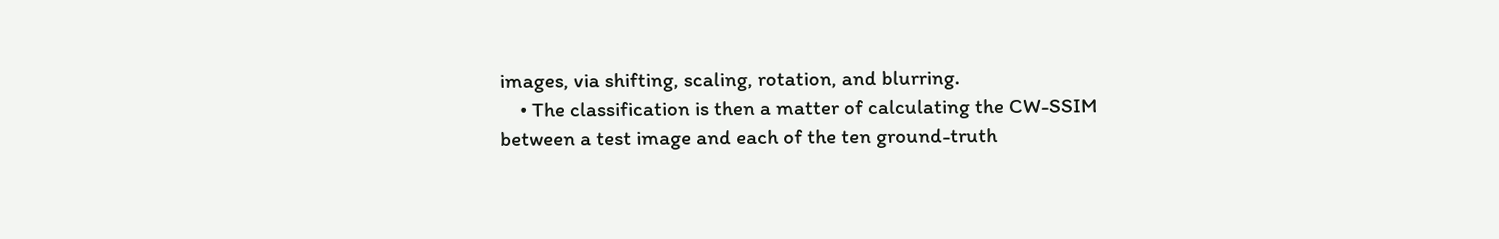images, via shifting, scaling, rotation, and blurring.
    • The classification is then a matter of calculating the CW-SSIM between a test image and each of the ten ground-truth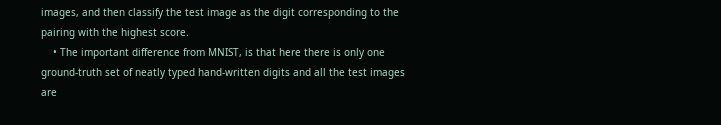images, and then classify the test image as the digit corresponding to the pairing with the highest score.
    • The important difference from MNIST, is that here there is only one ground-truth set of neatly typed hand-written digits and all the test images are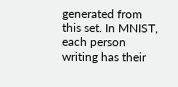generated from this set. In MNIST, each person writing has their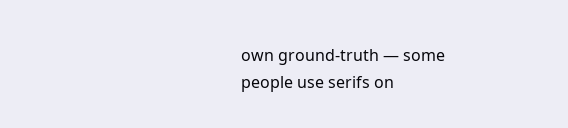own ground-truth — some people use serifs on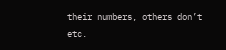their numbers, others don’t etc.